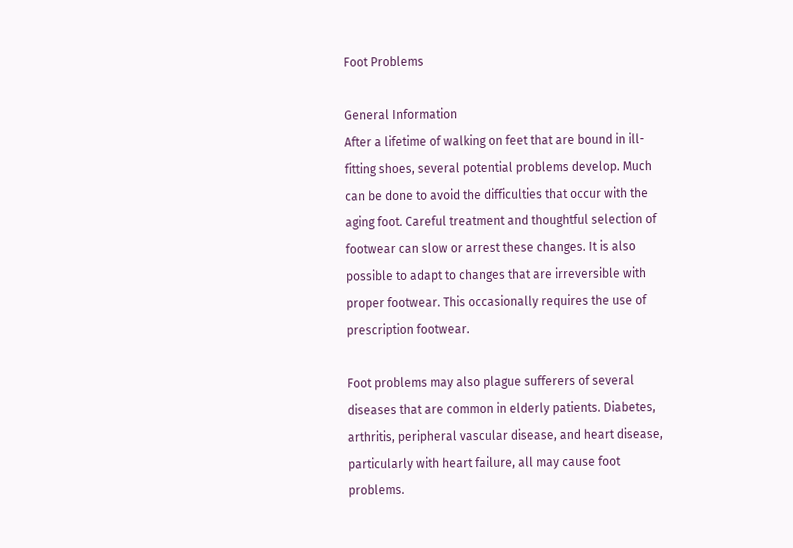Foot Problems

General Information
After a lifetime of walking on feet that are bound in ill- fitting shoes, several potential problems develop. Much can be done to avoid the difficulties that occur with the aging foot. Careful treatment and thoughtful selection of footwear can slow or arrest these changes. It is also possible to adapt to changes that are irreversible with proper footwear. This occasionally requires the use of prescription footwear.

Foot problems may also plague sufferers of several diseases that are common in elderly patients. Diabetes, arthritis, peripheral vascular disease, and heart disease, particularly with heart failure, all may cause foot problems.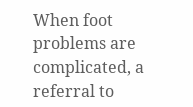When foot problems are complicated, a referral to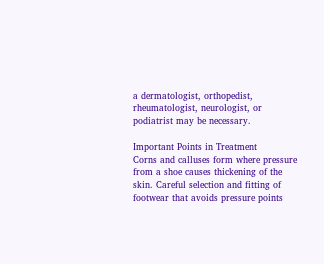a dermatologist, orthopedist, rheumatologist, neurologist, or podiatrist may be necessary.

Important Points in Treatment
Corns and calluses form where pressure from a shoe causes thickening of the skin. Careful selection and fitting of footwear that avoids pressure points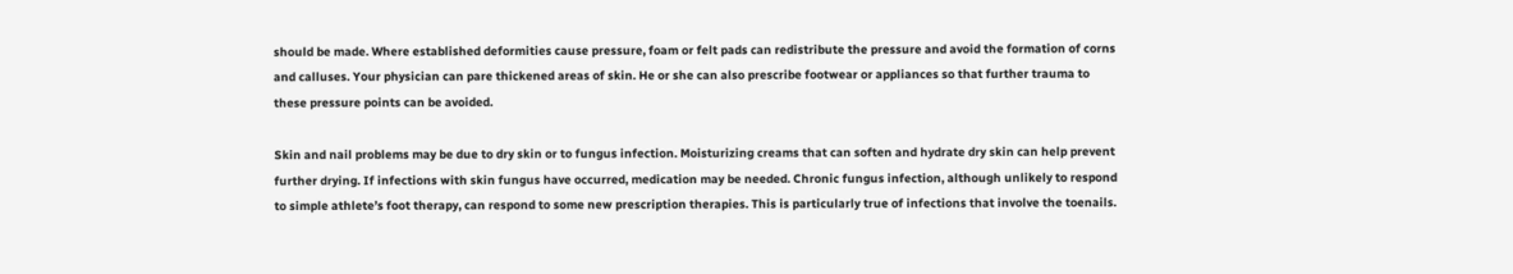should be made. Where established deformities cause pressure, foam or felt pads can redistribute the pressure and avoid the formation of corns and calluses. Your physician can pare thickened areas of skin. He or she can also prescribe footwear or appliances so that further trauma to these pressure points can be avoided.

Skin and nail problems may be due to dry skin or to fungus infection. Moisturizing creams that can soften and hydrate dry skin can help prevent further drying. If infections with skin fungus have occurred, medication may be needed. Chronic fungus infection, although unlikely to respond to simple athlete’s foot therapy, can respond to some new prescription therapies. This is particularly true of infections that involve the toenails.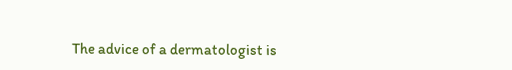The advice of a dermatologist is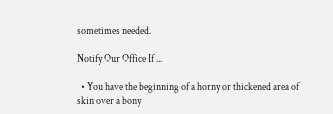sometimes needed.

Notify Our Office If ...

  • You have the beginning of a horny or thickened area of skin over a bony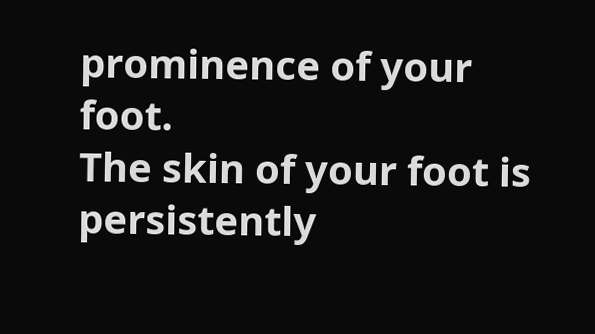prominence of your foot.
The skin of your foot is persistently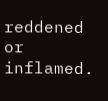reddened or inflamed.